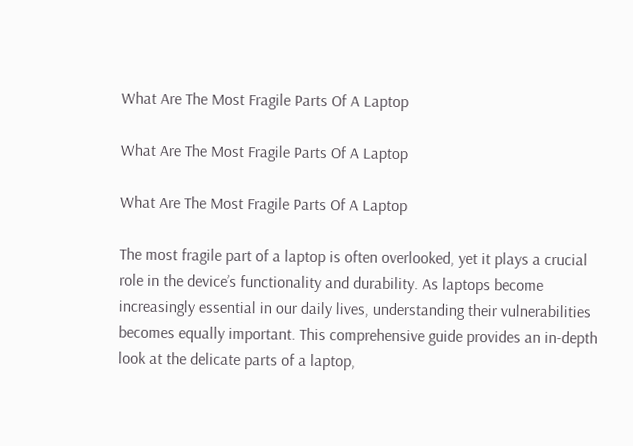What Are The Most Fragile Parts Of A Laptop

What Are The Most Fragile Parts Of A Laptop

What Are The Most Fragile Parts Of A Laptop

The most fragile part of a laptop is often overlooked, yet it plays a crucial role in the device’s functionality and durability. As laptops become increasingly essential in our daily lives, understanding their vulnerabilities becomes equally important. This comprehensive guide provides an in-depth look at the delicate parts of a laptop,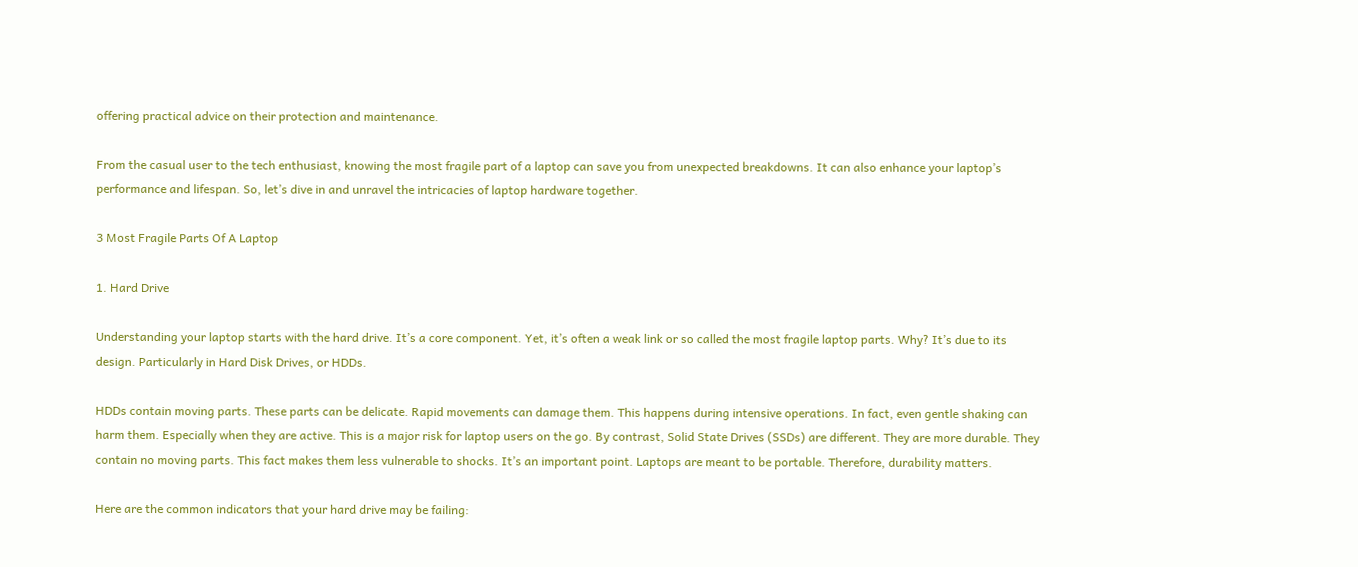offering practical advice on their protection and maintenance.

From the casual user to the tech enthusiast, knowing the most fragile part of a laptop can save you from unexpected breakdowns. It can also enhance your laptop’s performance and lifespan. So, let’s dive in and unravel the intricacies of laptop hardware together.

3 Most Fragile Parts Of A Laptop

1. Hard Drive

Understanding your laptop starts with the hard drive. It’s a core component. Yet, it’s often a weak link or so called the most fragile laptop parts. Why? It’s due to its design. Particularly in Hard Disk Drives, or HDDs.

HDDs contain moving parts. These parts can be delicate. Rapid movements can damage them. This happens during intensive operations. In fact, even gentle shaking can harm them. Especially when they are active. This is a major risk for laptop users on the go. By contrast, Solid State Drives (SSDs) are different. They are more durable. They contain no moving parts. This fact makes them less vulnerable to shocks. It’s an important point. Laptops are meant to be portable. Therefore, durability matters.

Here are the common indicators that your hard drive may be failing: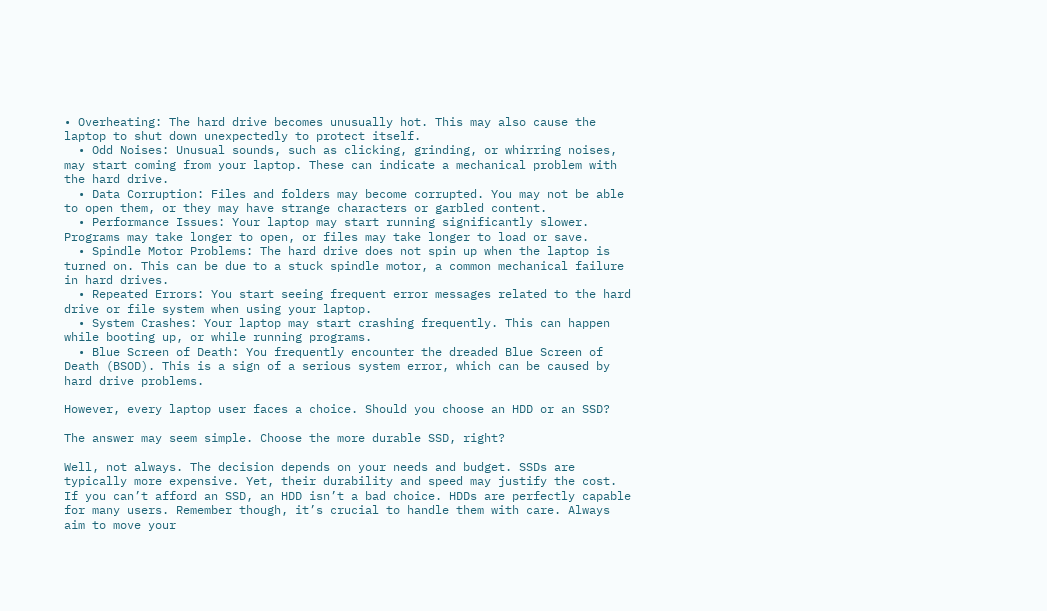• Overheating: The hard drive becomes unusually hot. This may also cause the laptop to shut down unexpectedly to protect itself.
  • Odd Noises: Unusual sounds, such as clicking, grinding, or whirring noises, may start coming from your laptop. These can indicate a mechanical problem with the hard drive.
  • Data Corruption: Files and folders may become corrupted. You may not be able to open them, or they may have strange characters or garbled content.
  • Performance Issues: Your laptop may start running significantly slower. Programs may take longer to open, or files may take longer to load or save.
  • Spindle Motor Problems: The hard drive does not spin up when the laptop is turned on. This can be due to a stuck spindle motor, a common mechanical failure in hard drives.
  • Repeated Errors: You start seeing frequent error messages related to the hard drive or file system when using your laptop.
  • System Crashes: Your laptop may start crashing frequently. This can happen while booting up, or while running programs.
  • Blue Screen of Death: You frequently encounter the dreaded Blue Screen of Death (BSOD). This is a sign of a serious system error, which can be caused by hard drive problems.

However, every laptop user faces a choice. Should you choose an HDD or an SSD?

The answer may seem simple. Choose the more durable SSD, right?

Well, not always. The decision depends on your needs and budget. SSDs are typically more expensive. Yet, their durability and speed may justify the cost. If you can’t afford an SSD, an HDD isn’t a bad choice. HDDs are perfectly capable for many users. Remember though, it’s crucial to handle them with care. Always aim to move your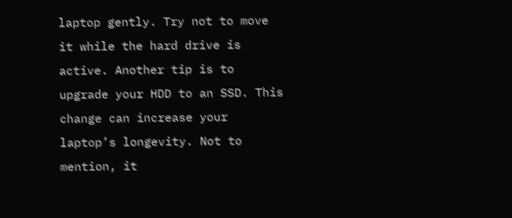laptop gently. Try not to move it while the hard drive is active. Another tip is to upgrade your HDD to an SSD. This change can increase your laptop’s longevity. Not to mention, it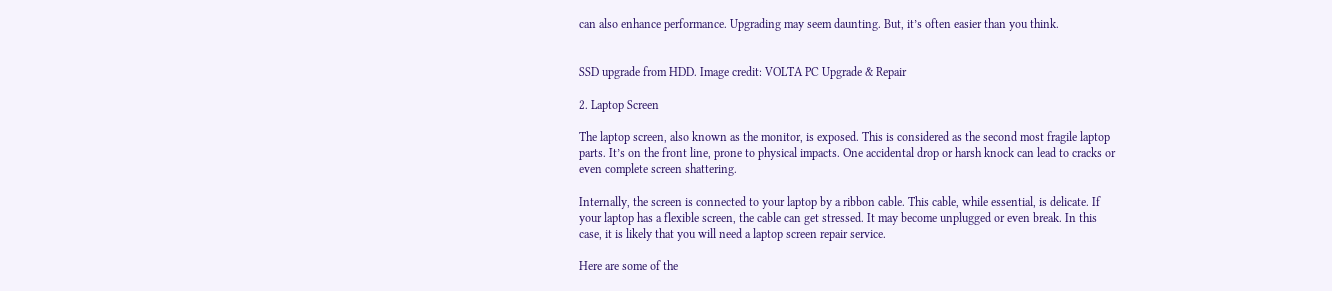can also enhance performance. Upgrading may seem daunting. But, it’s often easier than you think.


SSD upgrade from HDD. Image credit: VOLTA PC Upgrade & Repair

2. Laptop Screen

The laptop screen, also known as the monitor, is exposed. This is considered as the second most fragile laptop parts. It’s on the front line, prone to physical impacts. One accidental drop or harsh knock can lead to cracks or even complete screen shattering.

Internally, the screen is connected to your laptop by a ribbon cable. This cable, while essential, is delicate. If your laptop has a flexible screen, the cable can get stressed. It may become unplugged or even break. In this case, it is likely that you will need a laptop screen repair service.

Here are some of the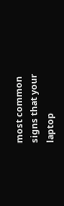most common signs that your laptop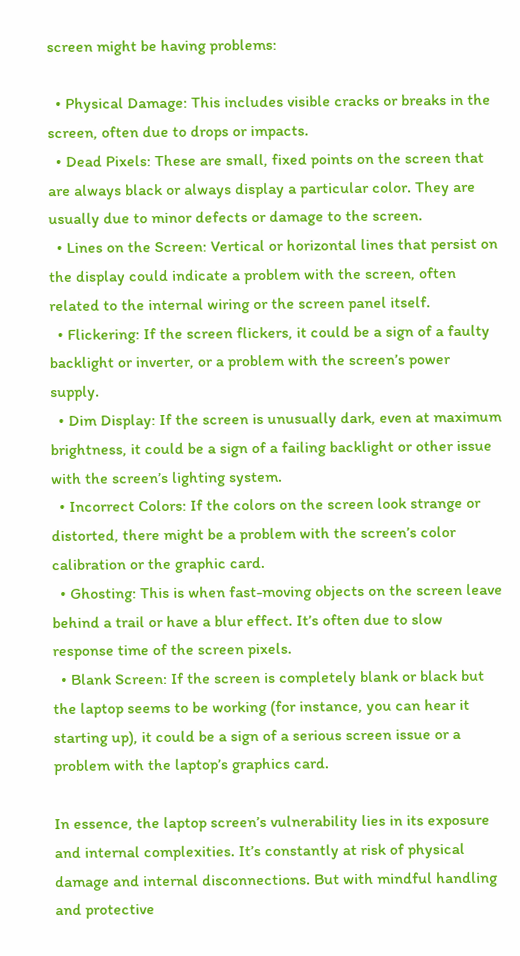screen might be having problems:

  • Physical Damage: This includes visible cracks or breaks in the screen, often due to drops or impacts.
  • Dead Pixels: These are small, fixed points on the screen that are always black or always display a particular color. They are usually due to minor defects or damage to the screen.
  • Lines on the Screen: Vertical or horizontal lines that persist on the display could indicate a problem with the screen, often related to the internal wiring or the screen panel itself.
  • Flickering: If the screen flickers, it could be a sign of a faulty backlight or inverter, or a problem with the screen’s power supply.
  • Dim Display: If the screen is unusually dark, even at maximum brightness, it could be a sign of a failing backlight or other issue with the screen’s lighting system.
  • Incorrect Colors: If the colors on the screen look strange or distorted, there might be a problem with the screen’s color calibration or the graphic card.
  • Ghosting: This is when fast-moving objects on the screen leave behind a trail or have a blur effect. It’s often due to slow response time of the screen pixels.
  • Blank Screen: If the screen is completely blank or black but the laptop seems to be working (for instance, you can hear it starting up), it could be a sign of a serious screen issue or a problem with the laptop’s graphics card.

In essence, the laptop screen’s vulnerability lies in its exposure and internal complexities. It’s constantly at risk of physical damage and internal disconnections. But with mindful handling and protective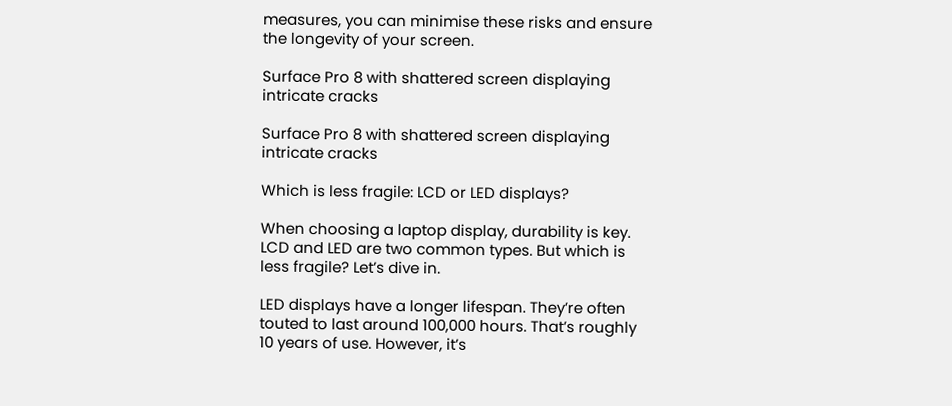measures, you can minimise these risks and ensure the longevity of your screen.

Surface Pro 8 with shattered screen displaying intricate cracks

Surface Pro 8 with shattered screen displaying intricate cracks

Which is less fragile: LCD or LED displays?

When choosing a laptop display, durability is key. LCD and LED are two common types. But which is less fragile? Let’s dive in.

LED displays have a longer lifespan. They’re often touted to last around 100,000 hours. That’s roughly 10 years of use. However, it’s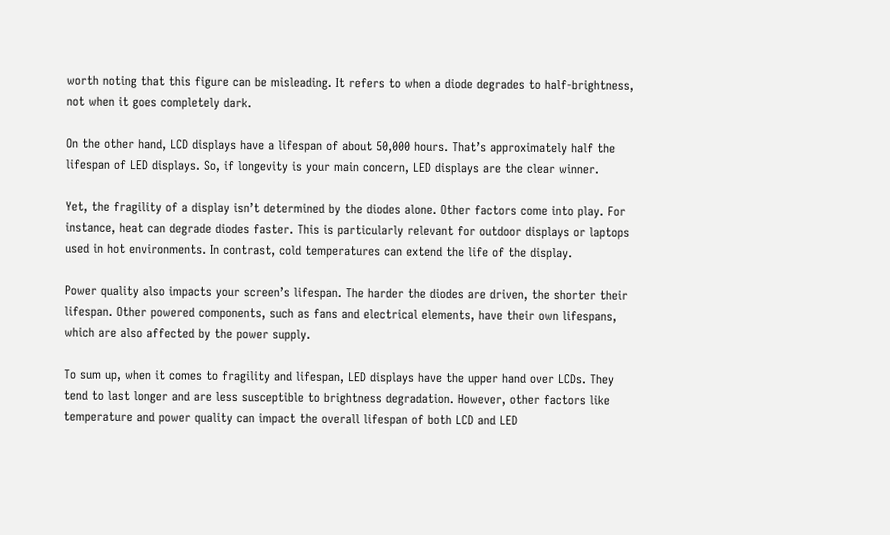worth noting that this figure can be misleading. It refers to when a diode degrades to half-brightness, not when it goes completely dark.

On the other hand, LCD displays have a lifespan of about 50,000 hours. That’s approximately half the lifespan of LED displays. So, if longevity is your main concern, LED displays are the clear winner.

Yet, the fragility of a display isn’t determined by the diodes alone. Other factors come into play. For instance, heat can degrade diodes faster. This is particularly relevant for outdoor displays or laptops used in hot environments. In contrast, cold temperatures can extend the life of the display.

Power quality also impacts your screen’s lifespan. The harder the diodes are driven, the shorter their lifespan. Other powered components, such as fans and electrical elements, have their own lifespans, which are also affected by the power supply.

To sum up, when it comes to fragility and lifespan, LED displays have the upper hand over LCDs. They tend to last longer and are less susceptible to brightness degradation. However, other factors like temperature and power quality can impact the overall lifespan of both LCD and LED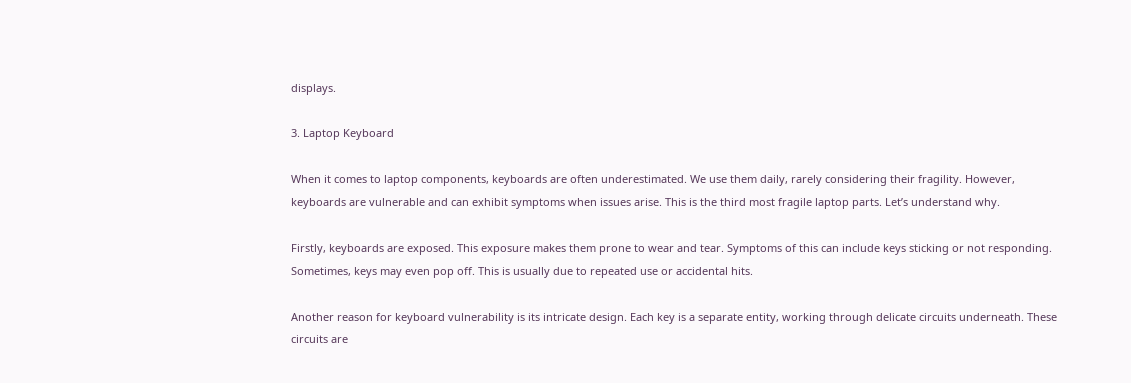displays.

3. Laptop Keyboard

When it comes to laptop components, keyboards are often underestimated. We use them daily, rarely considering their fragility. However, keyboards are vulnerable and can exhibit symptoms when issues arise. This is the third most fragile laptop parts. Let’s understand why.

Firstly, keyboards are exposed. This exposure makes them prone to wear and tear. Symptoms of this can include keys sticking or not responding. Sometimes, keys may even pop off. This is usually due to repeated use or accidental hits.

Another reason for keyboard vulnerability is its intricate design. Each key is a separate entity, working through delicate circuits underneath. These circuits are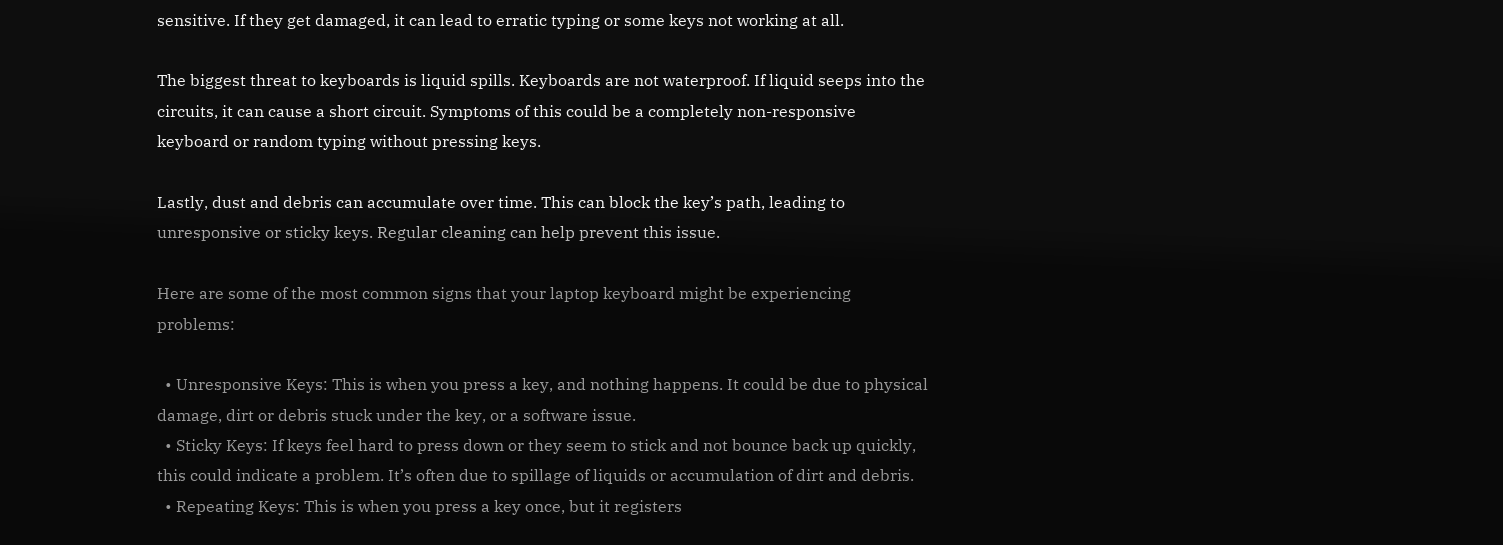sensitive. If they get damaged, it can lead to erratic typing or some keys not working at all.

The biggest threat to keyboards is liquid spills. Keyboards are not waterproof. If liquid seeps into the circuits, it can cause a short circuit. Symptoms of this could be a completely non-responsive keyboard or random typing without pressing keys.

Lastly, dust and debris can accumulate over time. This can block the key’s path, leading to unresponsive or sticky keys. Regular cleaning can help prevent this issue.

Here are some of the most common signs that your laptop keyboard might be experiencing problems:

  • Unresponsive Keys: This is when you press a key, and nothing happens. It could be due to physical damage, dirt or debris stuck under the key, or a software issue.
  • Sticky Keys: If keys feel hard to press down or they seem to stick and not bounce back up quickly, this could indicate a problem. It’s often due to spillage of liquids or accumulation of dirt and debris.
  • Repeating Keys: This is when you press a key once, but it registers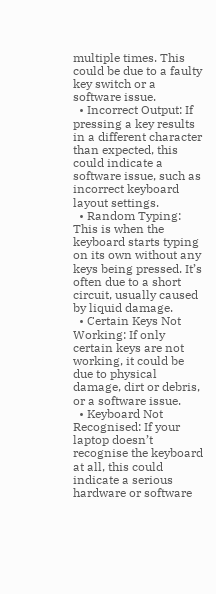multiple times. This could be due to a faulty key switch or a software issue.
  • Incorrect Output: If pressing a key results in a different character than expected, this could indicate a software issue, such as incorrect keyboard layout settings.
  • Random Typing: This is when the keyboard starts typing on its own without any keys being pressed. It’s often due to a short circuit, usually caused by liquid damage.
  • Certain Keys Not Working: If only certain keys are not working, it could be due to physical damage, dirt or debris, or a software issue.
  • Keyboard Not Recognised: If your laptop doesn’t recognise the keyboard at all, this could indicate a serious hardware or software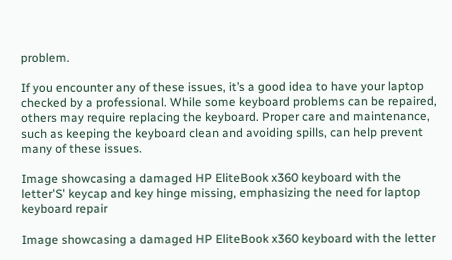problem.

If you encounter any of these issues, it’s a good idea to have your laptop checked by a professional. While some keyboard problems can be repaired, others may require replacing the keyboard. Proper care and maintenance, such as keeping the keyboard clean and avoiding spills, can help prevent many of these issues.

Image showcasing a damaged HP EliteBook x360 keyboard with the letter'S' keycap and key hinge missing, emphasizing the need for laptop keyboard repair

Image showcasing a damaged HP EliteBook x360 keyboard with the letter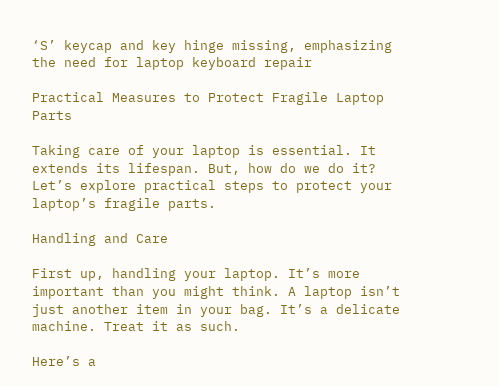‘S’ keycap and key hinge missing, emphasizing the need for laptop keyboard repair

Practical Measures to Protect Fragile Laptop Parts

Taking care of your laptop is essential. It extends its lifespan. But, how do we do it? Let’s explore practical steps to protect your laptop’s fragile parts.

Handling and Care

First up, handling your laptop. It’s more important than you might think. A laptop isn’t just another item in your bag. It’s a delicate machine. Treat it as such.

Here’s a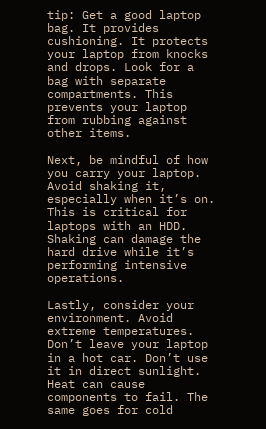tip: Get a good laptop bag. It provides cushioning. It protects your laptop from knocks and drops. Look for a bag with separate compartments. This prevents your laptop from rubbing against other items.

Next, be mindful of how you carry your laptop. Avoid shaking it, especially when it’s on. This is critical for laptops with an HDD. Shaking can damage the hard drive while it’s performing intensive operations.

Lastly, consider your environment. Avoid extreme temperatures. Don’t leave your laptop in a hot car. Don’t use it in direct sunlight. Heat can cause components to fail. The same goes for cold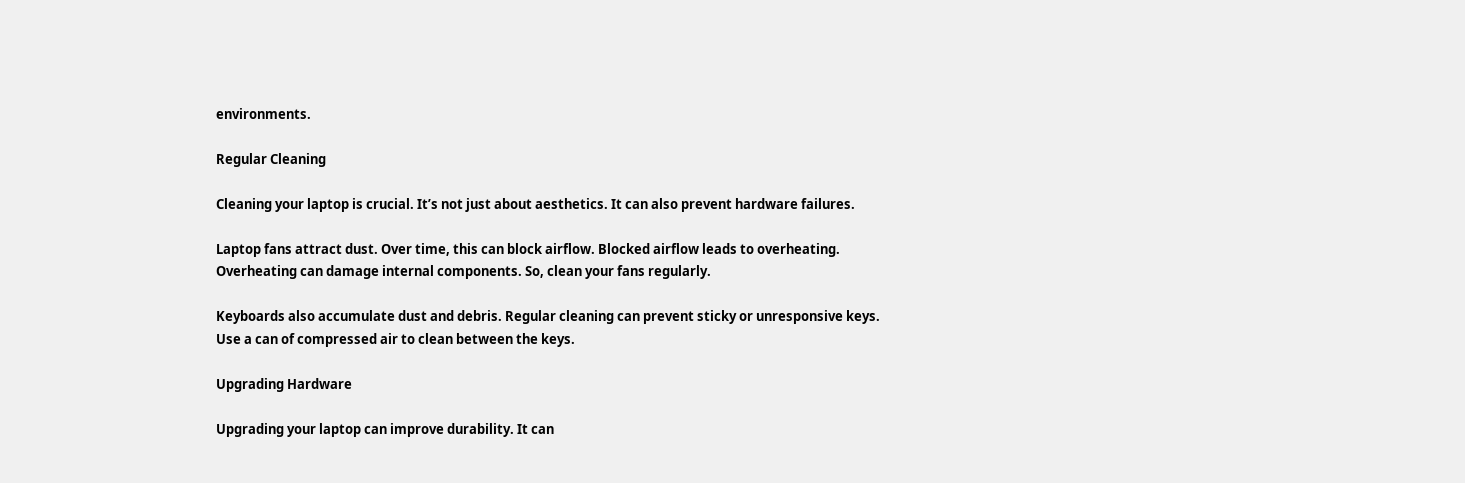environments.

Regular Cleaning

Cleaning your laptop is crucial. It’s not just about aesthetics. It can also prevent hardware failures.

Laptop fans attract dust. Over time, this can block airflow. Blocked airflow leads to overheating. Overheating can damage internal components. So, clean your fans regularly.

Keyboards also accumulate dust and debris. Regular cleaning can prevent sticky or unresponsive keys. Use a can of compressed air to clean between the keys.

Upgrading Hardware

Upgrading your laptop can improve durability. It can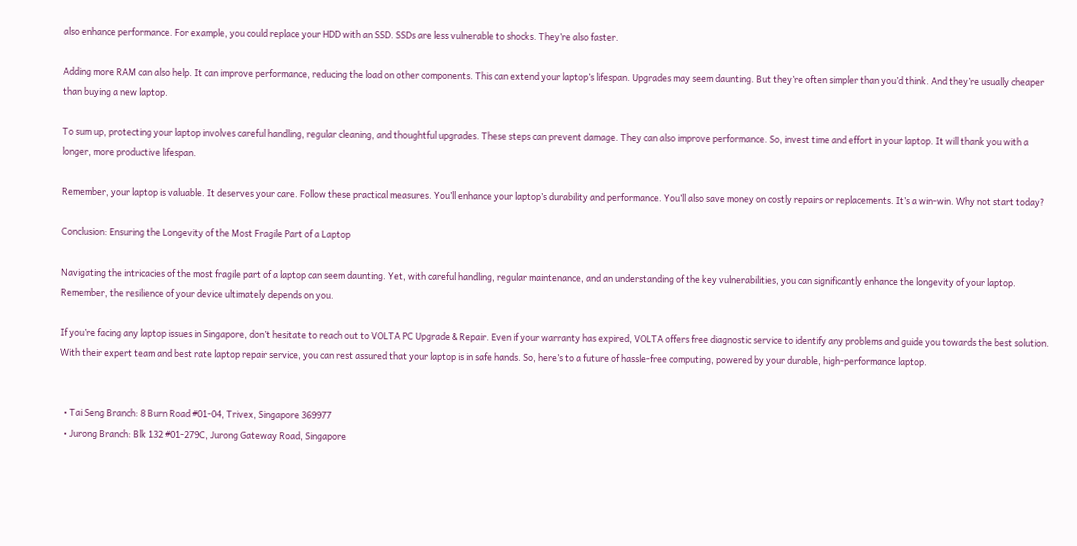also enhance performance. For example, you could replace your HDD with an SSD. SSDs are less vulnerable to shocks. They’re also faster.

Adding more RAM can also help. It can improve performance, reducing the load on other components. This can extend your laptop’s lifespan. Upgrades may seem daunting. But they’re often simpler than you’d think. And they’re usually cheaper than buying a new laptop.

To sum up, protecting your laptop involves careful handling, regular cleaning, and thoughtful upgrades. These steps can prevent damage. They can also improve performance. So, invest time and effort in your laptop. It will thank you with a longer, more productive lifespan.

Remember, your laptop is valuable. It deserves your care. Follow these practical measures. You’ll enhance your laptop’s durability and performance. You’ll also save money on costly repairs or replacements. It’s a win-win. Why not start today?

Conclusion: Ensuring the Longevity of the Most Fragile Part of a Laptop

Navigating the intricacies of the most fragile part of a laptop can seem daunting. Yet, with careful handling, regular maintenance, and an understanding of the key vulnerabilities, you can significantly enhance the longevity of your laptop. Remember, the resilience of your device ultimately depends on you.

If you’re facing any laptop issues in Singapore, don’t hesitate to reach out to VOLTA PC Upgrade & Repair. Even if your warranty has expired, VOLTA offers free diagnostic service to identify any problems and guide you towards the best solution. With their expert team and best rate laptop repair service, you can rest assured that your laptop is in safe hands. So, here’s to a future of hassle-free computing, powered by your durable, high-performance laptop.


  • Tai Seng Branch: 8 Burn Road #01-04, Trivex, Singapore 369977
  • Jurong Branch: Blk 132 #01-279C, Jurong Gateway Road, Singapore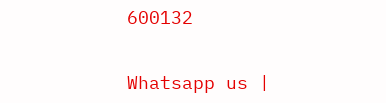600132


Whatsapp us |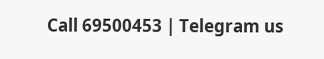Call 69500453 | Telegram us